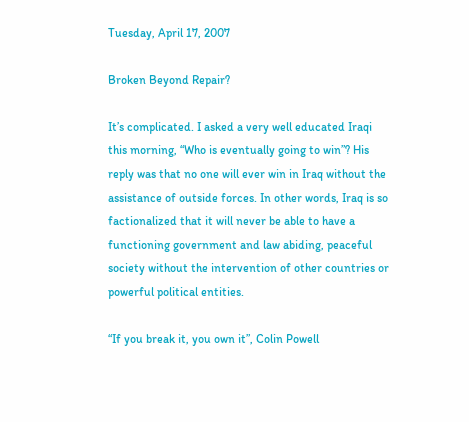Tuesday, April 17, 2007

Broken Beyond Repair?

It’s complicated. I asked a very well educated Iraqi this morning, “Who is eventually going to win”? His reply was that no one will ever win in Iraq without the assistance of outside forces. In other words, Iraq is so factionalized that it will never be able to have a functioning government and law abiding, peaceful society without the intervention of other countries or powerful political entities.

“If you break it, you own it”, Colin Powell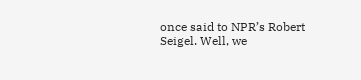once said to NPR’s Robert Seigel. Well, we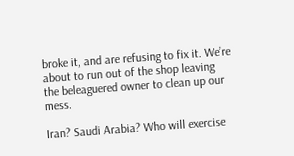broke it, and are refusing to fix it. We’re about to run out of the shop leaving the beleaguered owner to clean up our mess.

Iran? Saudi Arabia? Who will exercise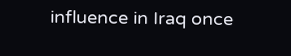influence in Iraq once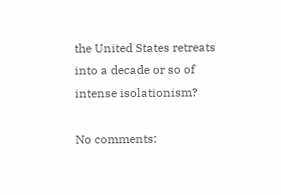the United States retreats into a decade or so of intense isolationism?

No comments: